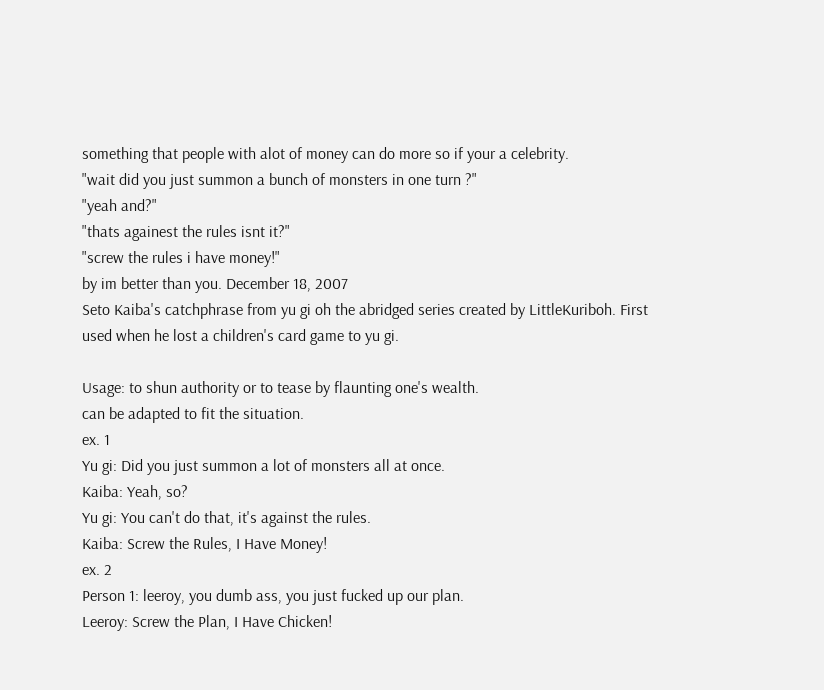something that people with alot of money can do more so if your a celebrity.
"wait did you just summon a bunch of monsters in one turn ?"
"yeah and?"
"thats againest the rules isnt it?"
"screw the rules i have money!"
by im better than you. December 18, 2007
Seto Kaiba's catchphrase from yu gi oh the abridged series created by LittleKuriboh. First used when he lost a children's card game to yu gi.

Usage: to shun authority or to tease by flaunting one's wealth.
can be adapted to fit the situation.
ex. 1
Yu gi: Did you just summon a lot of monsters all at once.
Kaiba: Yeah, so?
Yu gi: You can't do that, it's against the rules.
Kaiba: Screw the Rules, I Have Money!
ex. 2
Person 1: leeroy, you dumb ass, you just fucked up our plan.
Leeroy: Screw the Plan, I Have Chicken!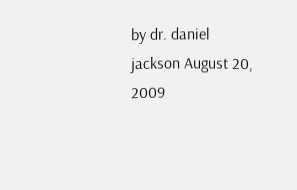by dr. daniel jackson August 20, 2009